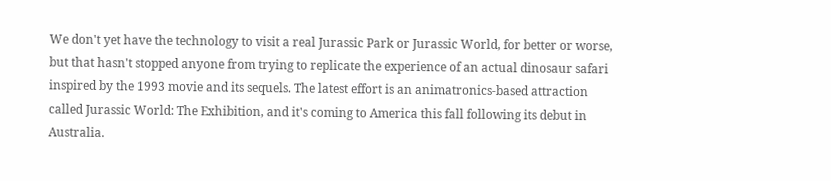We don't yet have the technology to visit a real Jurassic Park or Jurassic World, for better or worse, but that hasn't stopped anyone from trying to replicate the experience of an actual dinosaur safari inspired by the 1993 movie and its sequels. The latest effort is an animatronics-based attraction called Jurassic World: The Exhibition, and it's coming to America this fall following its debut in Australia.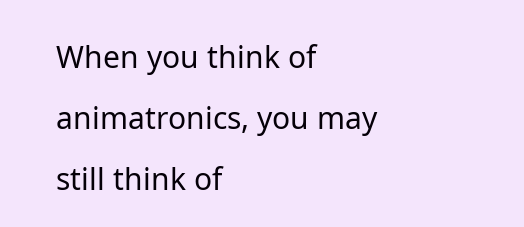When you think of animatronics, you may still think of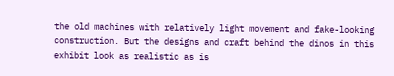the old machines with relatively light movement and fake-looking construction. But the designs and craft behind the dinos in this exhibit look as realistic as is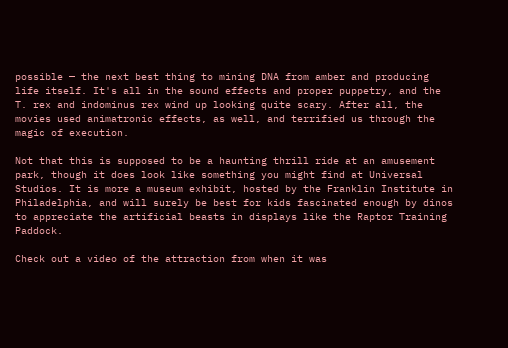possible — the next best thing to mining DNA from amber and producing life itself. It's all in the sound effects and proper puppetry, and the T. rex and indominus rex wind up looking quite scary. After all, the movies used animatronic effects, as well, and terrified us through the magic of execution.

Not that this is supposed to be a haunting thrill ride at an amusement park, though it does look like something you might find at Universal Studios. It is more a museum exhibit, hosted by the Franklin Institute in Philadelphia, and will surely be best for kids fascinated enough by dinos to appreciate the artificial beasts in displays like the Raptor Training Paddock.

Check out a video of the attraction from when it was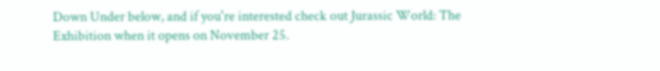Down Under below, and if you're interested check out Jurassic World: The Exhibition when it opens on November 25.